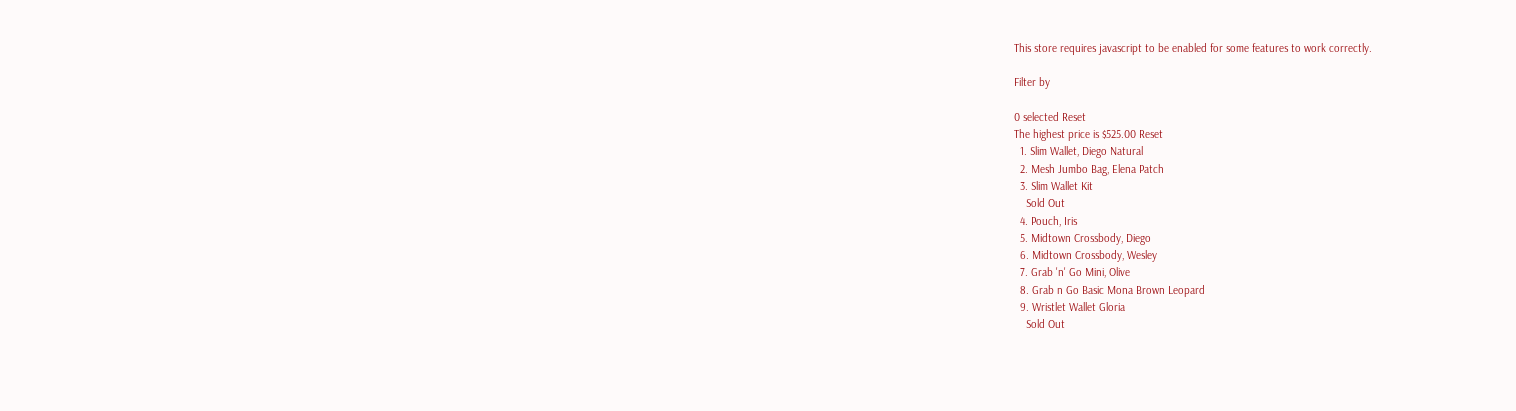This store requires javascript to be enabled for some features to work correctly.

Filter by

0 selected Reset
The highest price is $525.00 Reset
  1. Slim Wallet, Diego Natural
  2. Mesh Jumbo Bag, Elena Patch
  3. Slim Wallet Kit
    Sold Out
  4. Pouch, Iris
  5. Midtown Crossbody, Diego
  6. Midtown Crossbody, Wesley
  7. Grab 'n' Go Mini, Olive
  8. Grab n Go Basic Mona Brown Leopard
  9. Wristlet Wallet Gloria
    Sold Out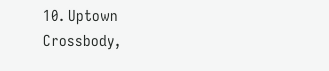10. Uptown Crossbody,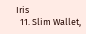Iris
  11. Slim Wallet,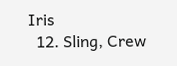Iris
  12. Sling, Crew